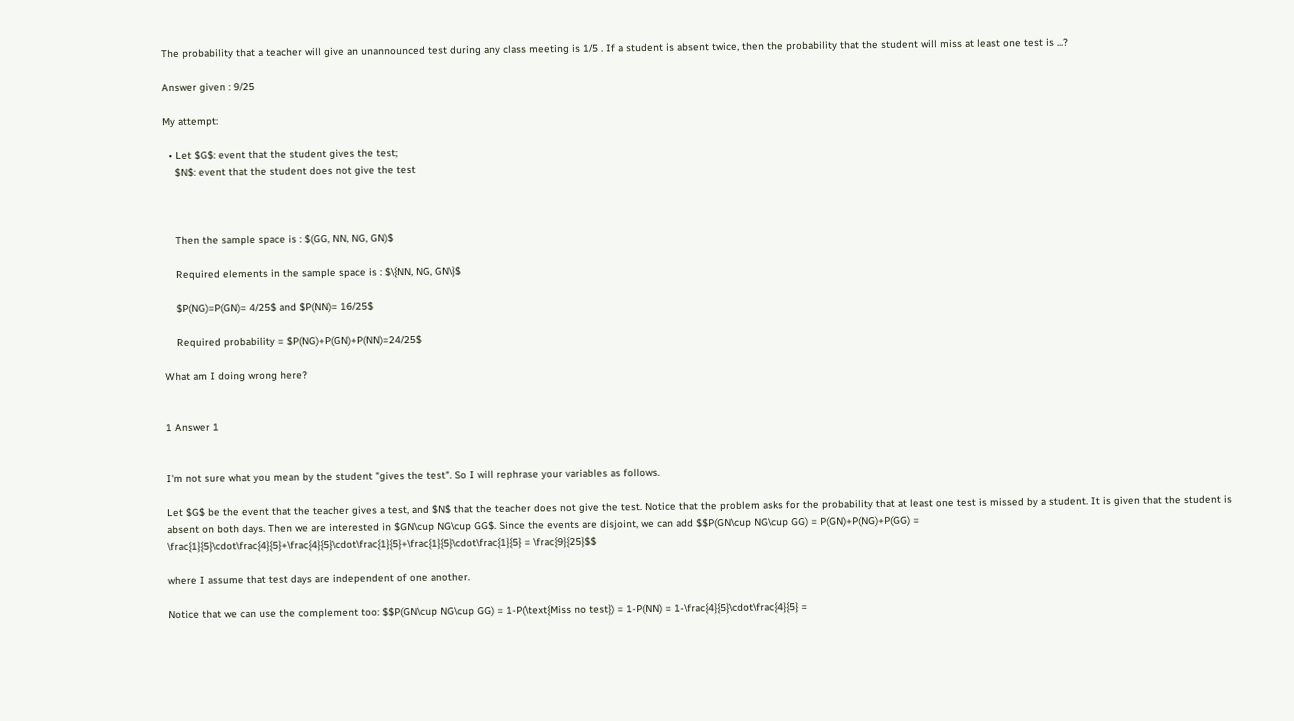The probability that a teacher will give an unannounced test during any class meeting is 1/5 . If a student is absent twice, then the probability that the student will miss at least one test is ...?

Answer given : 9/25

My attempt:

  • Let $G$: event that the student gives the test;
    $N$: event that the student does not give the test



    Then the sample space is : $(GG, NN, NG, GN)$

    Required elements in the sample space is : $\{NN, NG, GN\}$

    $P(NG)=P(GN)= 4/25$ and $P(NN)= 16/25$

    Required probability = $P(NG)+P(GN)+P(NN)=24/25$

What am I doing wrong here?


1 Answer 1


I'm not sure what you mean by the student "gives the test". So I will rephrase your variables as follows.

Let $G$ be the event that the teacher gives a test, and $N$ that the teacher does not give the test. Notice that the problem asks for the probability that at least one test is missed by a student. It is given that the student is absent on both days. Then we are interested in $GN\cup NG\cup GG$. Since the events are disjoint, we can add $$P(GN\cup NG\cup GG) = P(GN)+P(NG)+P(GG) = \frac{1}{5}\cdot\frac{4}{5}+\frac{4}{5}\cdot\frac{1}{5}+\frac{1}{5}\cdot\frac{1}{5} = \frac{9}{25}$$

where I assume that test days are independent of one another.

Notice that we can use the complement too: $$P(GN\cup NG\cup GG) = 1-P(\text{Miss no test}) = 1-P(NN) = 1-\frac{4}{5}\cdot\frac{4}{5} =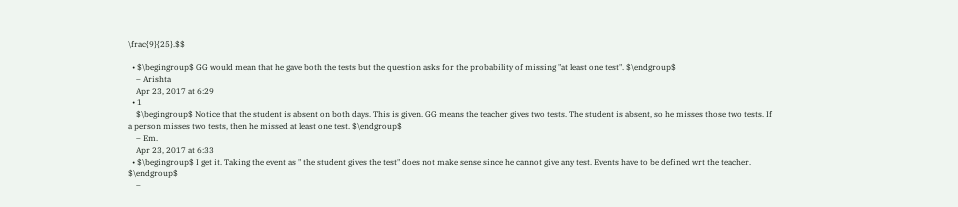\frac{9}{25}.$$

  • $\begingroup$ GG would mean that he gave both the tests but the question asks for the probability of missing "at least one test". $\endgroup$
    – Arishta
    Apr 23, 2017 at 6:29
  • 1
    $\begingroup$ Notice that the student is absent on both days. This is given. GG means the teacher gives two tests. The student is absent, so he misses those two tests. If a person misses two tests, then he missed at least one test. $\endgroup$
    – Em.
    Apr 23, 2017 at 6:33
  • $\begingroup$ I get it. Taking the event as " the student gives the test" does not make sense since he cannot give any test. Events have to be defined wrt the teacher. $\endgroup$
    –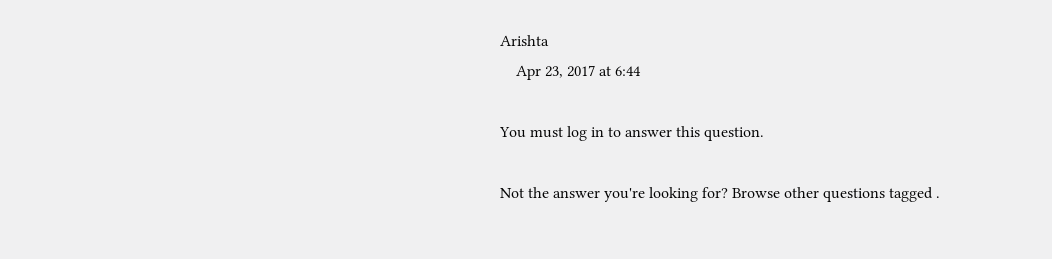Arishta
    Apr 23, 2017 at 6:44

You must log in to answer this question.

Not the answer you're looking for? Browse other questions tagged .